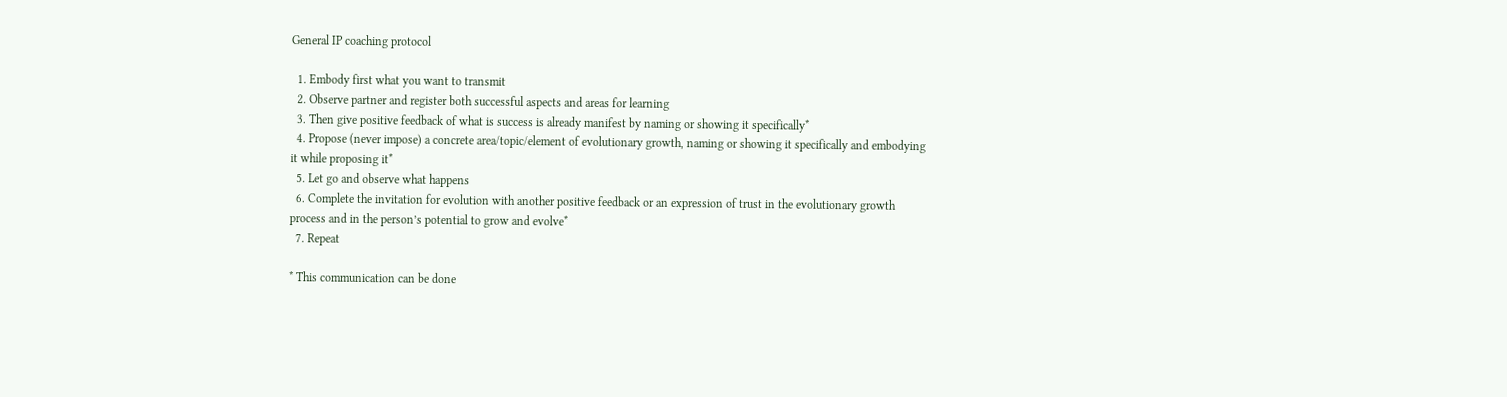General IP coaching protocol

  1. Embody first what you want to transmit
  2. Observe partner and register both successful aspects and areas for learning
  3. Then give positive feedback of what is success is already manifest by naming or showing it specifically*
  4. Propose (never impose) a concrete area/topic/element of evolutionary growth, naming or showing it specifically and embodying it while proposing it*
  5. Let go and observe what happens
  6. Complete the invitation for evolution with another positive feedback or an expression of trust in the evolutionary growth process and in the person’s potential to grow and evolve*
  7. Repeat

* This communication can be done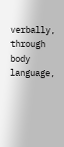verbally, through body language,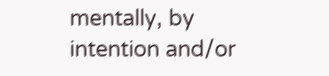mentally, by intention and/or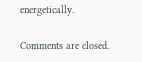energetically.

Comments are closed.